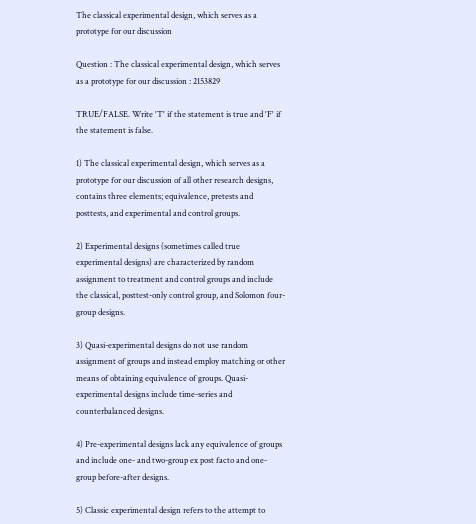The classical experimental design, which serves as a prototype for our discussion

Question : The classical experimental design, which serves as a prototype for our discussion : 2153829

TRUE/FALSE. Write 'T' if the statement is true and 'F' if the statement is false.

1) The classical experimental design, which serves as a prototype for our discussion of all other research designs, contains three elements; equivalence, pretests and posttests, and experimental and control groups.

2) Experimental designs (sometimes called true experimental designs) are characterized by random assignment to treatment and control groups and include the classical, posttest-only control group, and Solomon four-group designs.

3) Quasi-experimental designs do not use random assignment of groups and instead employ matching or other means of obtaining equivalence of groups. Quasi-experimental designs include time-series and counterbalanced designs.

4) Pre-experimental designs lack any equivalence of groups and include one- and two-group ex post facto and one-group before-after designs.

5) Classic experimental design refers to the attempt to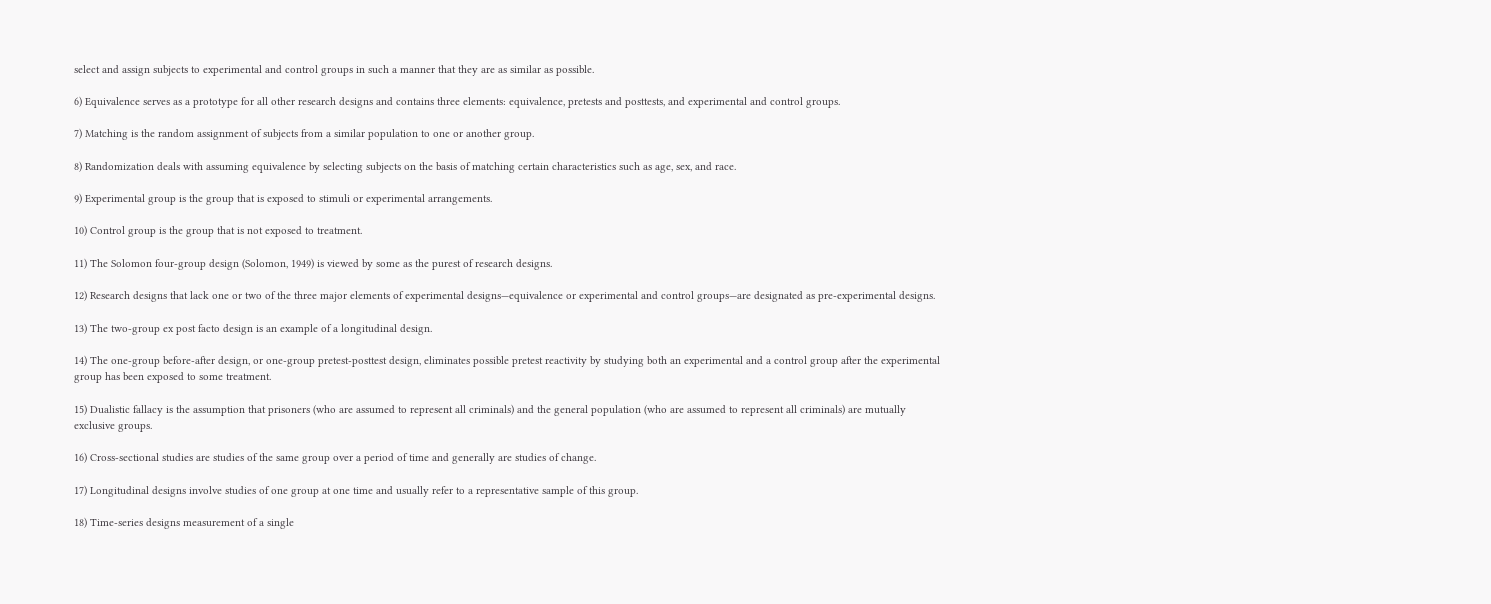select and assign subjects to experimental and control groups in such a manner that they are as similar as possible.

6) Equivalence serves as a prototype for all other research designs and contains three elements: equivalence, pretests and posttests, and experimental and control groups.

7) Matching is the random assignment of subjects from a similar population to one or another group.

8) Randomization deals with assuming equivalence by selecting subjects on the basis of matching certain characteristics such as age, sex, and race.

9) Experimental group is the group that is exposed to stimuli or experimental arrangements.

10) Control group is the group that is not exposed to treatment.

11) The Solomon four-group design (Solomon, 1949) is viewed by some as the purest of research designs.

12) Research designs that lack one or two of the three major elements of experimental designs—equivalence or experimental and control groups—are designated as pre-experimental designs.

13) The two-group ex post facto design is an example of a longitudinal design.

14) The one-group before-after design, or one-group pretest-posttest design, eliminates possible pretest reactivity by studying both an experimental and a control group after the experimental group has been exposed to some treatment.

15) Dualistic fallacy is the assumption that prisoners (who are assumed to represent all criminals) and the general population (who are assumed to represent all criminals) are mutually exclusive groups.

16) Cross-sectional studies are studies of the same group over a period of time and generally are studies of change.

17) Longitudinal designs involve studies of one group at one time and usually refer to a representative sample of this group.

18) Time-series designs measurement of a single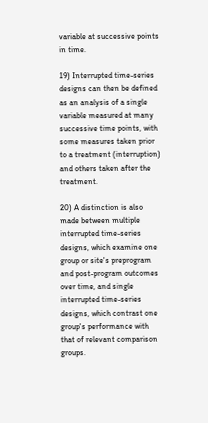variable at successive points in time.

19) Interrupted time-series designs can then be defined as an analysis of a single variable measured at many successive time points, with some measures taken prior to a treatment (interruption) and others taken after the treatment.

20) A distinction is also made between multiple interrupted time-series designs, which examine one group or site's preprogram and post-program outcomes over time, and single interrupted time-series designs, which contrast one group's performance with that of relevant comparison groups.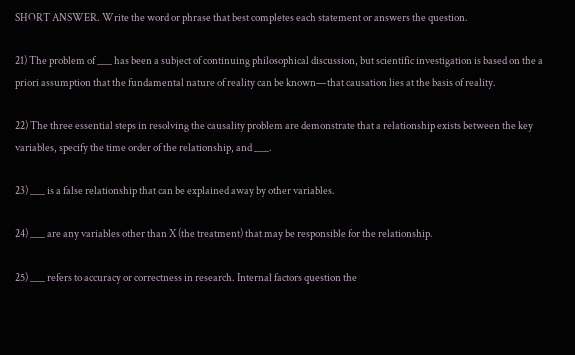SHORT ANSWER. Write the word or phrase that best completes each statement or answers the question.

21) The problem of ___ has been a subject of continuing philosophical discussion, but scientific investigation is based on the a priori assumption that the fundamental nature of reality can be known—that causation lies at the basis of reality.

22) The three essential steps in resolving the causality problem are demonstrate that a relationship exists between the key variables, specify the time order of the relationship, and ___.

23) ___ is a false relationship that can be explained away by other variables.

24) ___ are any variables other than X (the treatment) that may be responsible for the relationship.

25) ___ refers to accuracy or correctness in research. Internal factors question the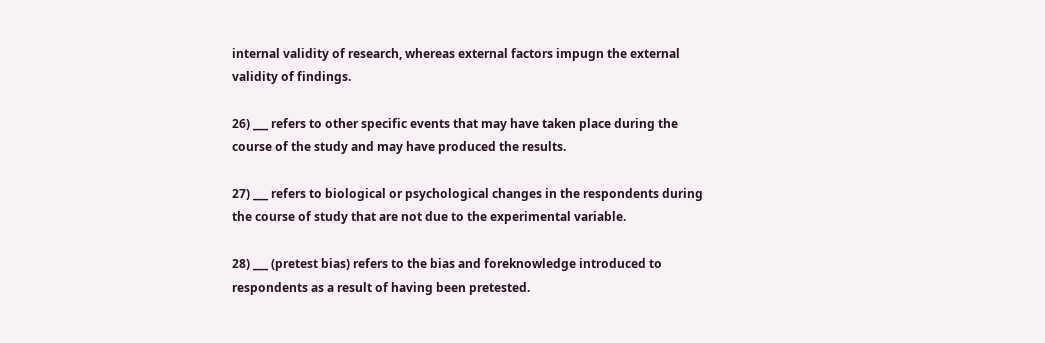internal validity of research, whereas external factors impugn the external validity of findings.

26) ___ refers to other specific events that may have taken place during the course of the study and may have produced the results.

27) ___ refers to biological or psychological changes in the respondents during the course of study that are not due to the experimental variable.

28) ___ (pretest bias) refers to the bias and foreknowledge introduced to respondents as a result of having been pretested.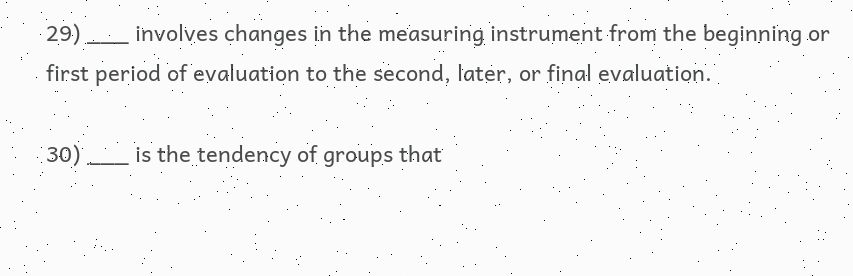29) ___ involves changes in the measuring instrument from the beginning or first period of evaluation to the second, later, or final evaluation.

30) ___ is the tendency of groups that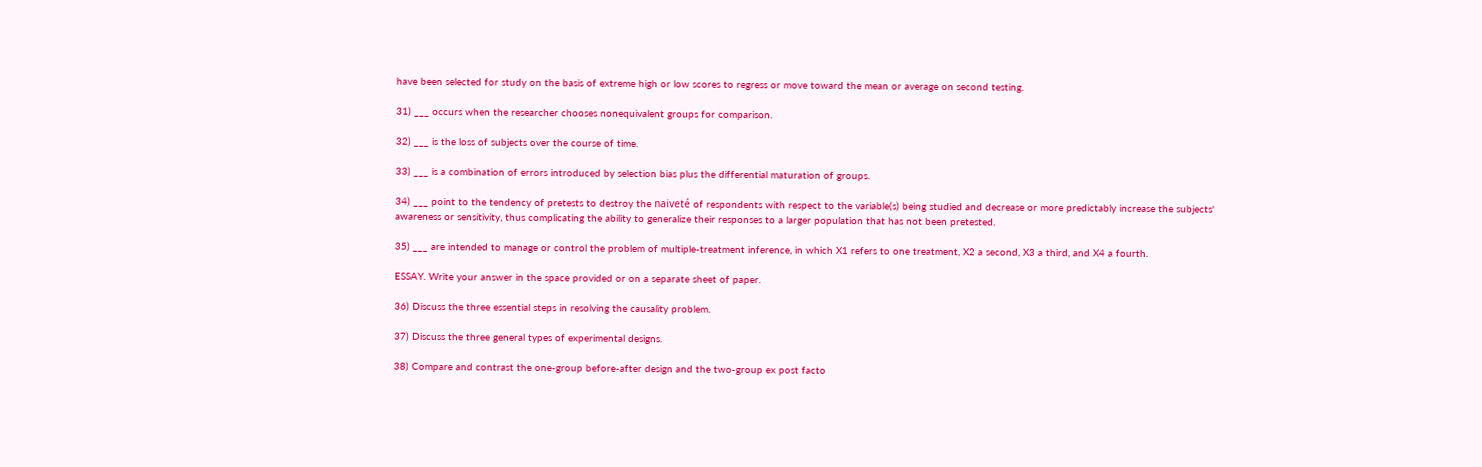have been selected for study on the basis of extreme high or low scores to regress or move toward the mean or average on second testing.

31) ___ occurs when the researcher chooses nonequivalent groups for comparison.

32) ___ is the loss of subjects over the course of time.

33) ___ is a combination of errors introduced by selection bias plus the differential maturation of groups.

34) ___ point to the tendency of pretests to destroy the naiveté of respondents with respect to the variable(s) being studied and decrease or more predictably increase the subjects' awareness or sensitivity, thus complicating the ability to generalize their responses to a larger population that has not been pretested.

35) ___ are intended to manage or control the problem of multiple-treatment inference, in which X1 refers to one treatment, X2 a second, X3 a third, and X4 a fourth.

ESSAY. Write your answer in the space provided or on a separate sheet of paper.

36) Discuss the three essential steps in resolving the causality problem.

37) Discuss the three general types of experimental designs.

38) Compare and contrast the one-group before-after design and the two-group ex post facto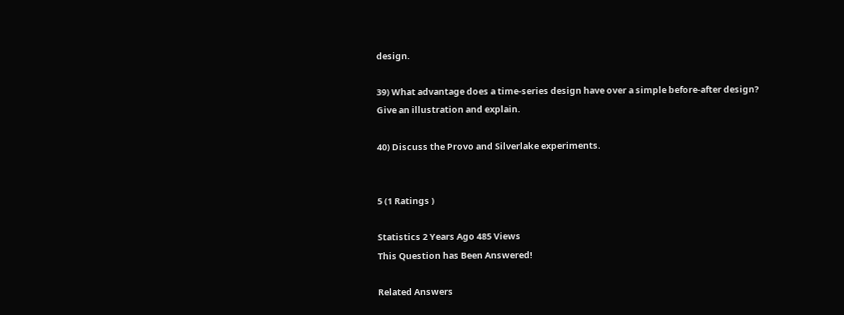design.

39) What advantage does a time-series design have over a simple before-after design? Give an illustration and explain.

40) Discuss the Provo and Silverlake experiments.


5 (1 Ratings )

Statistics 2 Years Ago 485 Views
This Question has Been Answered!

Related Answers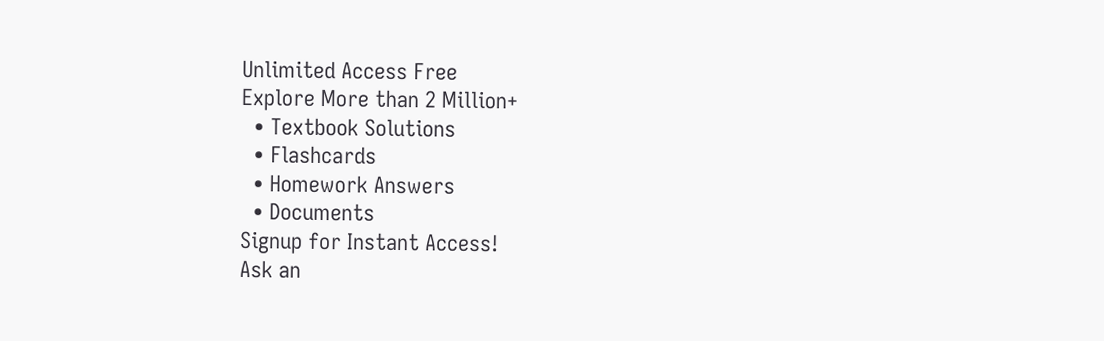Unlimited Access Free
Explore More than 2 Million+
  • Textbook Solutions
  • Flashcards
  • Homework Answers
  • Documents
Signup for Instant Access!
Ask an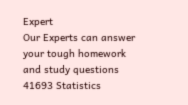Expert
Our Experts can answer your tough homework and study questions
41693 Statistics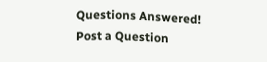Questions Answered!
Post a Question